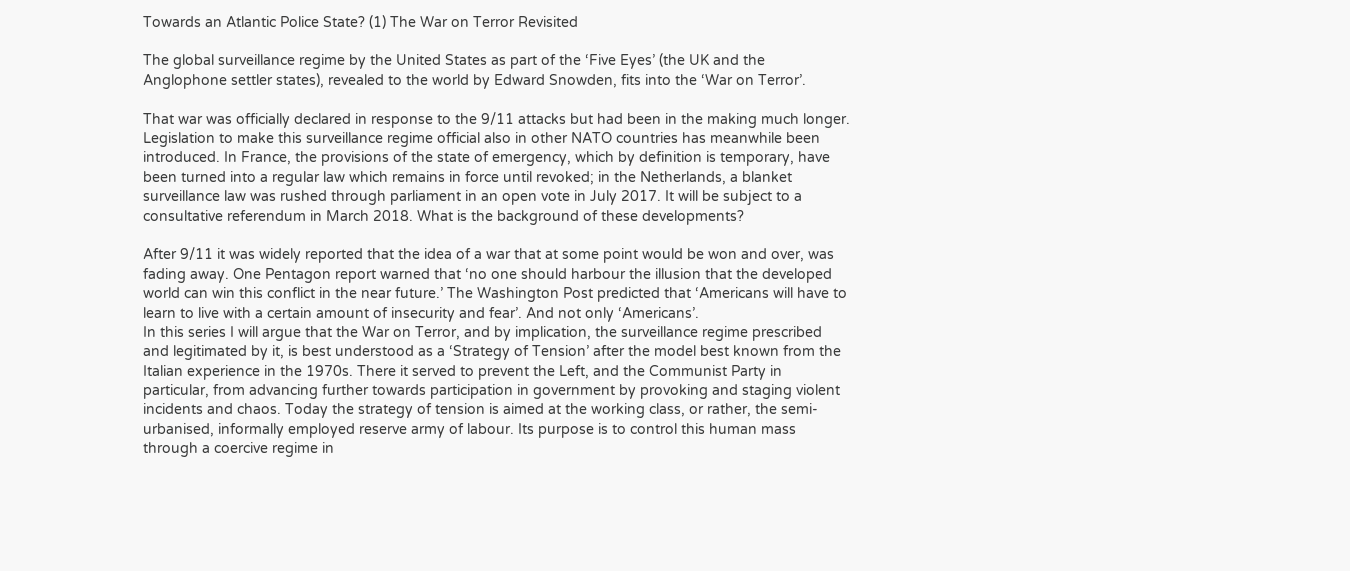Towards an Atlantic Police State? (1) The War on Terror Revisited

The global surveillance regime by the United States as part of the ‘Five Eyes’ (the UK and the Anglophone settler states), revealed to the world by Edward Snowden, fits into the ‘War on Terror’.

That war was officially declared in response to the 9/11 attacks but had been in the making much longer. Legislation to make this surveillance regime official also in other NATO countries has meanwhile been introduced. In France, the provisions of the state of emergency, which by definition is temporary, have been turned into a regular law which remains in force until revoked; in the Netherlands, a blanket surveillance law was rushed through parliament in an open vote in July 2017. It will be subject to a consultative referendum in March 2018. What is the background of these developments?

After 9/11 it was widely reported that the idea of a war that at some point would be won and over, was fading away. One Pentagon report warned that ‘no one should harbour the illusion that the developed world can win this conflict in the near future.’ The Washington Post predicted that ‘Americans will have to learn to live with a certain amount of insecurity and fear’. And not only ‘Americans’.
In this series I will argue that the War on Terror, and by implication, the surveillance regime prescribed and legitimated by it, is best understood as a ‘Strategy of Tension’ after the model best known from the Italian experience in the 1970s. There it served to prevent the Left, and the Communist Party in particular, from advancing further towards participation in government by provoking and staging violent incidents and chaos. Today the strategy of tension is aimed at the working class, or rather, the semi-urbanised, informally employed reserve army of labour. Its purpose is to control this human mass through a coercive regime in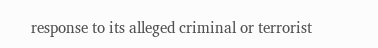response to its alleged criminal or terrorist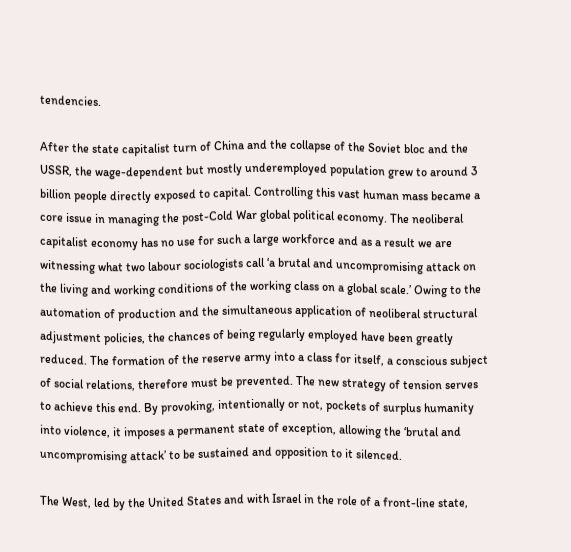tendencies.

After the state capitalist turn of China and the collapse of the Soviet bloc and the USSR, the wage-dependent but mostly underemployed population grew to around 3 billion people directly exposed to capital. Controlling this vast human mass became a core issue in managing the post-Cold War global political economy. The neoliberal capitalist economy has no use for such a large workforce and as a result we are witnessing what two labour sociologists call ‘a brutal and uncompromising attack on the living and working conditions of the working class on a global scale.’ Owing to the automation of production and the simultaneous application of neoliberal structural adjustment policies, the chances of being regularly employed have been greatly reduced. The formation of the reserve army into a class for itself, a conscious subject of social relations, therefore must be prevented. The new strategy of tension serves to achieve this end. By provoking, intentionally or not, pockets of surplus humanity into violence, it imposes a permanent state of exception, allowing the ‘brutal and uncompromising attack’ to be sustained and opposition to it silenced.

The West, led by the United States and with Israel in the role of a front-line state,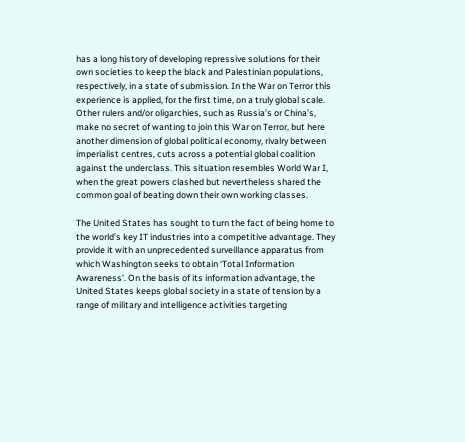has a long history of developing repressive solutions for their own societies to keep the black and Palestinian populations, respectively, in a state of submission. In the War on Terror this experience is applied, for the first time, on a truly global scale. Other rulers and/or oligarchies, such as Russia’s or China’s, make no secret of wanting to join this War on Terror, but here another dimension of global political economy, rivalry between imperialist centres, cuts across a potential global coalition against the underclass. This situation resembles World War I, when the great powers clashed but nevertheless shared the common goal of beating down their own working classes.

The United States has sought to turn the fact of being home to the world’s key IT industries into a competitive advantage. They provide it with an unprecedented surveillance apparatus from which Washington seeks to obtain ‘Total Information Awareness’. On the basis of its information advantage, the United States keeps global society in a state of tension by a range of military and intelligence activities targeting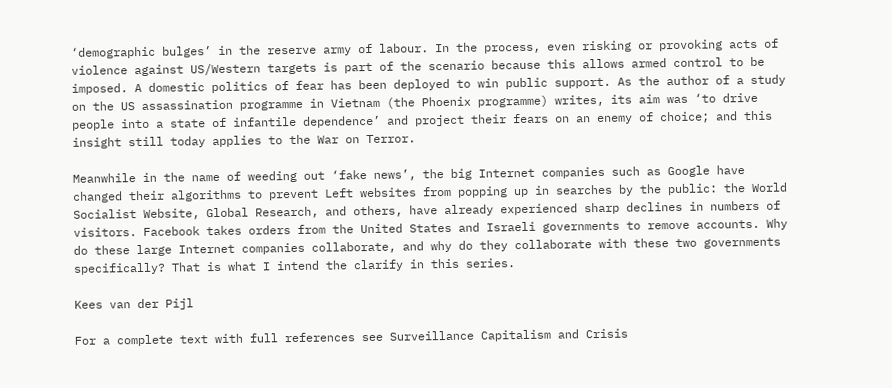‘demographic bulges’ in the reserve army of labour. In the process, even risking or provoking acts of violence against US/Western targets is part of the scenario because this allows armed control to be imposed. A domestic politics of fear has been deployed to win public support. As the author of a study on the US assassination programme in Vietnam (the Phoenix programme) writes, its aim was ‘to drive people into a state of infantile dependence’ and project their fears on an enemy of choice; and this insight still today applies to the War on Terror.

Meanwhile in the name of weeding out ‘fake news’, the big Internet companies such as Google have changed their algorithms to prevent Left websites from popping up in searches by the public: the World Socialist Website, Global Research, and others, have already experienced sharp declines in numbers of visitors. Facebook takes orders from the United States and Israeli governments to remove accounts. Why do these large Internet companies collaborate, and why do they collaborate with these two governments specifically? That is what I intend the clarify in this series.

Kees van der Pijl

For a complete text with full references see Surveillance Capitalism and Crisis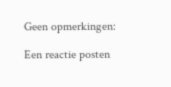Geen opmerkingen:

Een reactie posten